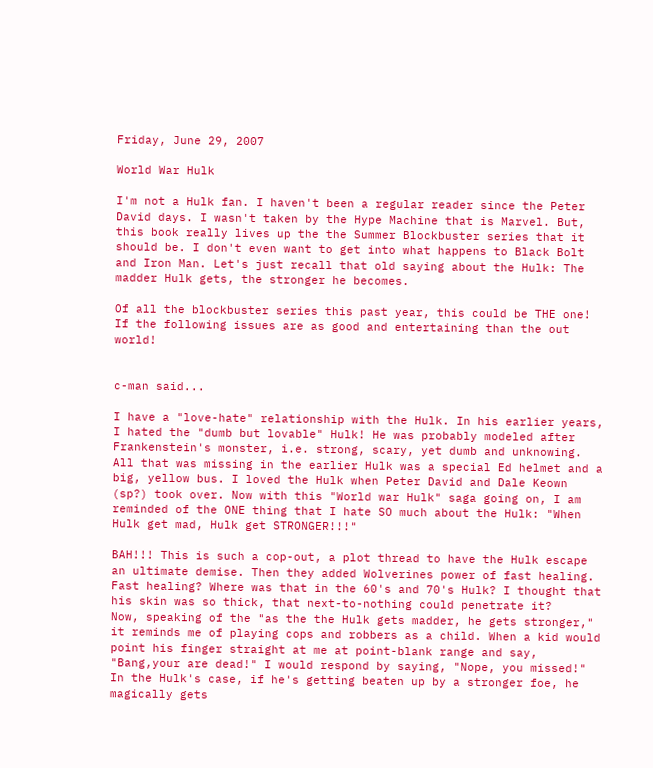Friday, June 29, 2007

World War Hulk

I'm not a Hulk fan. I haven't been a regular reader since the Peter David days. I wasn't taken by the Hype Machine that is Marvel. But, this book really lives up the the Summer Blockbuster series that it should be. I don't even want to get into what happens to Black Bolt and Iron Man. Let's just recall that old saying about the Hulk: The madder Hulk gets, the stronger he becomes.

Of all the blockbuster series this past year, this could be THE one! If the following issues are as good and entertaining than the out world!


c-man said...

I have a "love-hate" relationship with the Hulk. In his earlier years, I hated the "dumb but lovable" Hulk! He was probably modeled after Frankenstein's monster, i.e. strong, scary, yet dumb and unknowing. All that was missing in the earlier Hulk was a special Ed helmet and a big, yellow bus. I loved the Hulk when Peter David and Dale Keown (sp?) took over. Now with this "World war Hulk" saga going on, I am reminded of the ONE thing that I hate SO much about the Hulk: "When Hulk get mad, Hulk get STRONGER!!!"

BAH!!! This is such a cop-out, a plot thread to have the Hulk escape an ultimate demise. Then they added Wolverines power of fast healing. Fast healing? Where was that in the 60's and 70's Hulk? I thought that his skin was so thick, that next-to-nothing could penetrate it?
Now, speaking of the "as the the Hulk gets madder, he gets stronger," it reminds me of playing cops and robbers as a child. When a kid would point his finger straight at me at point-blank range and say, "Bang,your are dead!" I would respond by saying, "Nope, you missed!" In the Hulk's case, if he's getting beaten up by a stronger foe, he magically gets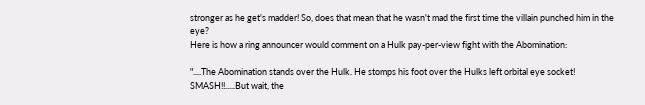stronger as he get's madder! So, does that mean that he wasn't mad the first time the villain punched him in the eye?
Here is how a ring announcer would comment on a Hulk pay-per-view fight with the Abomination:

"....The Abomination stands over the Hulk. He stomps his foot over the Hulks left orbital eye socket! SMASH!!.....But wait, the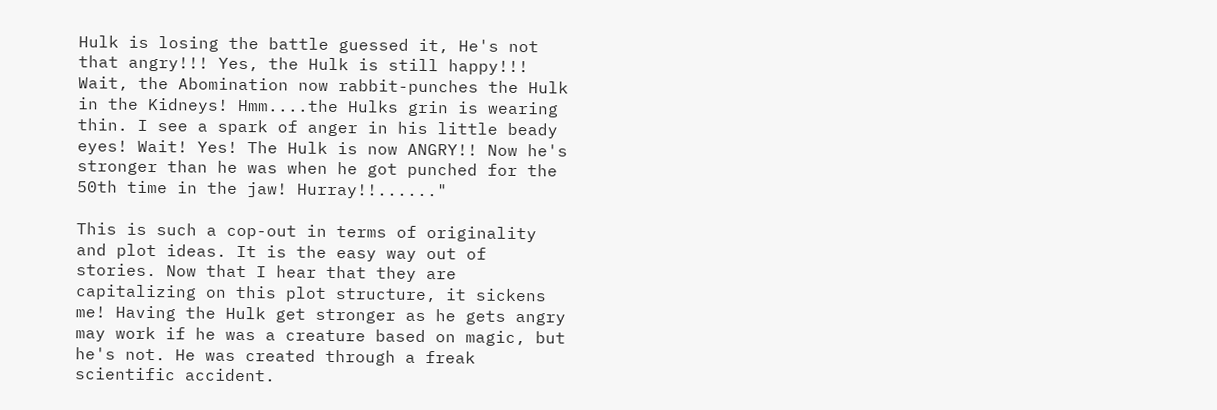Hulk is losing the battle guessed it, He's not that angry!!! Yes, the Hulk is still happy!!! Wait, the Abomination now rabbit-punches the Hulk in the Kidneys! Hmm....the Hulks grin is wearing thin. I see a spark of anger in his little beady eyes! Wait! Yes! The Hulk is now ANGRY!! Now he's stronger than he was when he got punched for the 50th time in the jaw! Hurray!!......"

This is such a cop-out in terms of originality and plot ideas. It is the easy way out of stories. Now that I hear that they are capitalizing on this plot structure, it sickens me! Having the Hulk get stronger as he gets angry may work if he was a creature based on magic, but he's not. He was created through a freak scientific accident.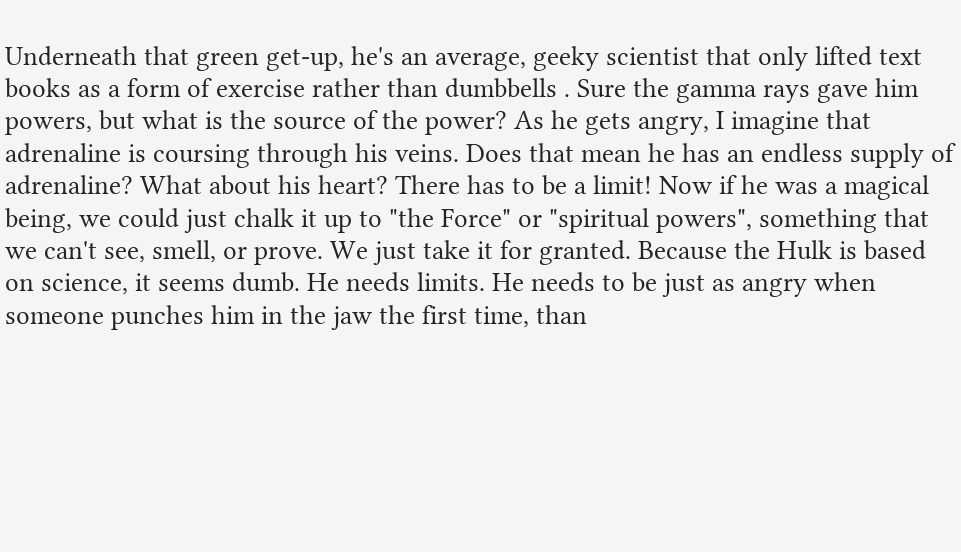Underneath that green get-up, he's an average, geeky scientist that only lifted text books as a form of exercise rather than dumbbells . Sure the gamma rays gave him powers, but what is the source of the power? As he gets angry, I imagine that adrenaline is coursing through his veins. Does that mean he has an endless supply of adrenaline? What about his heart? There has to be a limit! Now if he was a magical being, we could just chalk it up to "the Force" or "spiritual powers", something that we can't see, smell, or prove. We just take it for granted. Because the Hulk is based on science, it seems dumb. He needs limits. He needs to be just as angry when someone punches him in the jaw the first time, than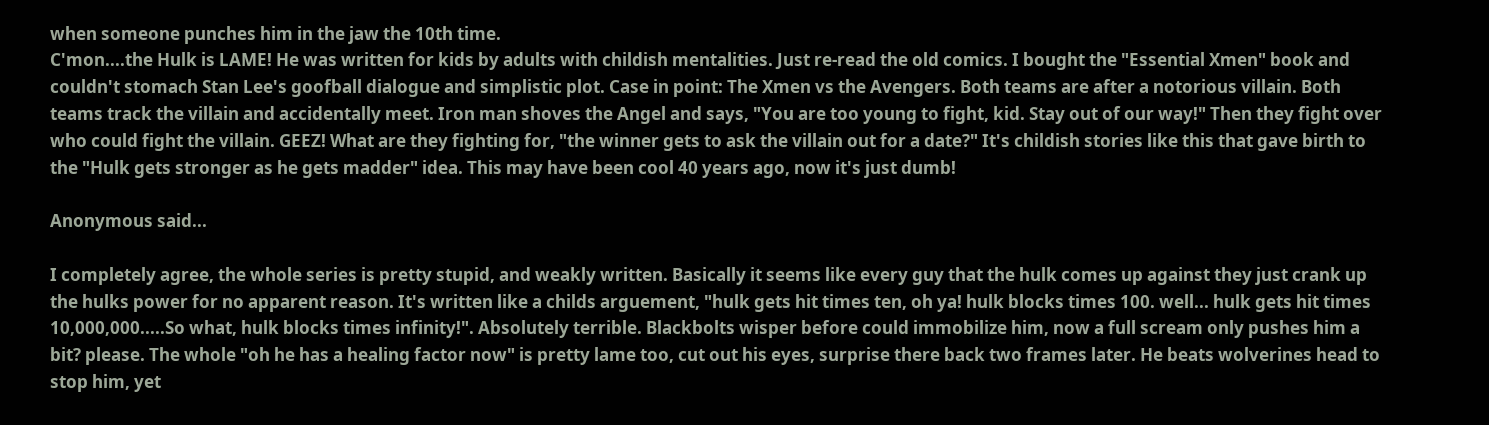when someone punches him in the jaw the 10th time.
C'mon....the Hulk is LAME! He was written for kids by adults with childish mentalities. Just re-read the old comics. I bought the "Essential Xmen" book and couldn't stomach Stan Lee's goofball dialogue and simplistic plot. Case in point: The Xmen vs the Avengers. Both teams are after a notorious villain. Both teams track the villain and accidentally meet. Iron man shoves the Angel and says, "You are too young to fight, kid. Stay out of our way!" Then they fight over who could fight the villain. GEEZ! What are they fighting for, "the winner gets to ask the villain out for a date?" It's childish stories like this that gave birth to the "Hulk gets stronger as he gets madder" idea. This may have been cool 40 years ago, now it's just dumb!

Anonymous said...

I completely agree, the whole series is pretty stupid, and weakly written. Basically it seems like every guy that the hulk comes up against they just crank up the hulks power for no apparent reason. It's written like a childs arguement, "hulk gets hit times ten, oh ya! hulk blocks times 100. well... hulk gets hit times 10,000,000.....So what, hulk blocks times infinity!". Absolutely terrible. Blackbolts wisper before could immobilize him, now a full scream only pushes him a bit? please. The whole "oh he has a healing factor now" is pretty lame too, cut out his eyes, surprise there back two frames later. He beats wolverines head to stop him, yet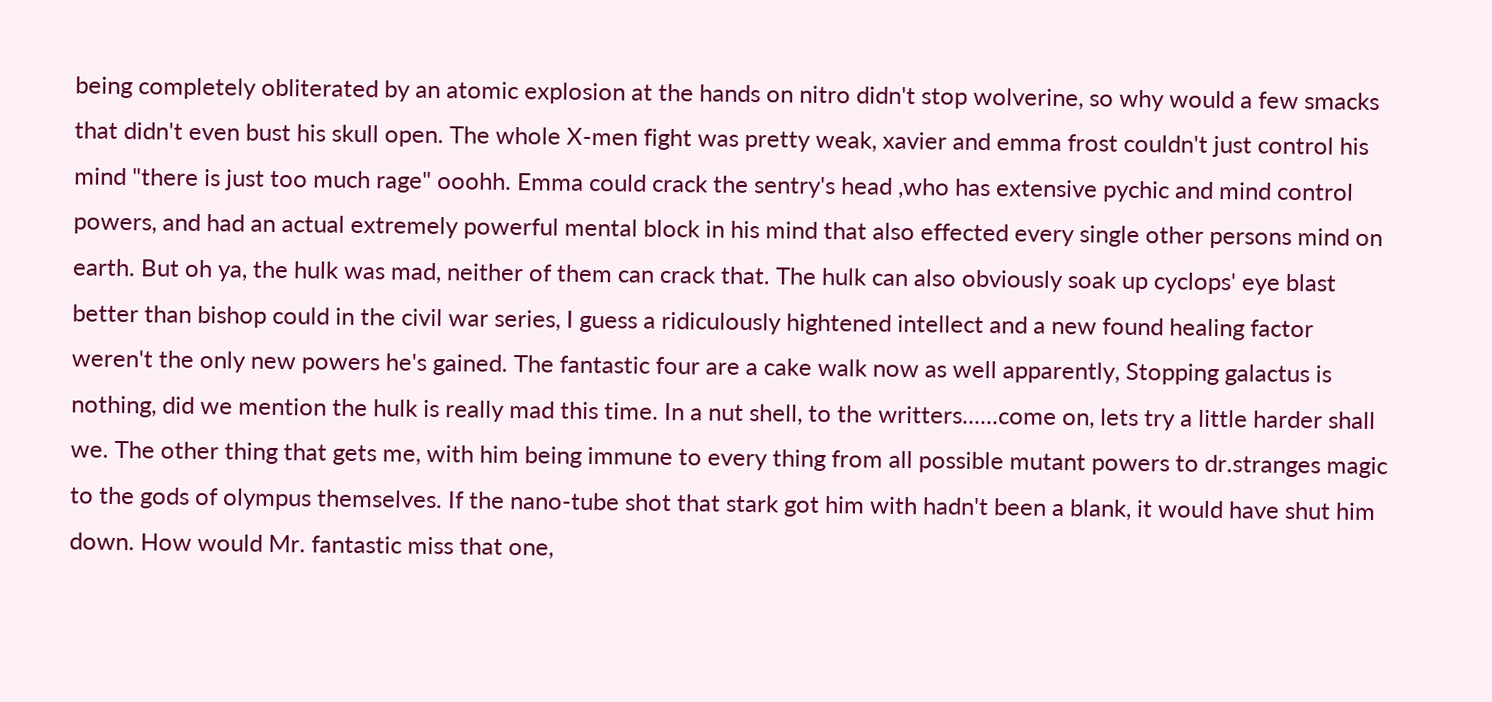being completely obliterated by an atomic explosion at the hands on nitro didn't stop wolverine, so why would a few smacks that didn't even bust his skull open. The whole X-men fight was pretty weak, xavier and emma frost couldn't just control his mind "there is just too much rage" ooohh. Emma could crack the sentry's head ,who has extensive pychic and mind control powers, and had an actual extremely powerful mental block in his mind that also effected every single other persons mind on earth. But oh ya, the hulk was mad, neither of them can crack that. The hulk can also obviously soak up cyclops' eye blast better than bishop could in the civil war series, I guess a ridiculously hightened intellect and a new found healing factor weren't the only new powers he's gained. The fantastic four are a cake walk now as well apparently, Stopping galactus is nothing, did we mention the hulk is really mad this time. In a nut shell, to the writters......come on, lets try a little harder shall we. The other thing that gets me, with him being immune to every thing from all possible mutant powers to dr.stranges magic to the gods of olympus themselves. If the nano-tube shot that stark got him with hadn't been a blank, it would have shut him down. How would Mr. fantastic miss that one,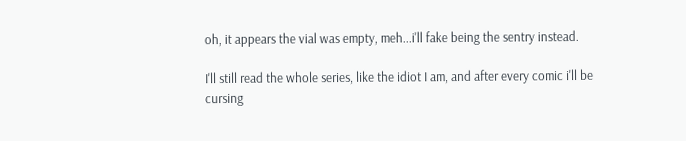oh, it appears the vial was empty, meh...i'll fake being the sentry instead.

I'll still read the whole series, like the idiot I am, and after every comic i'll be cursing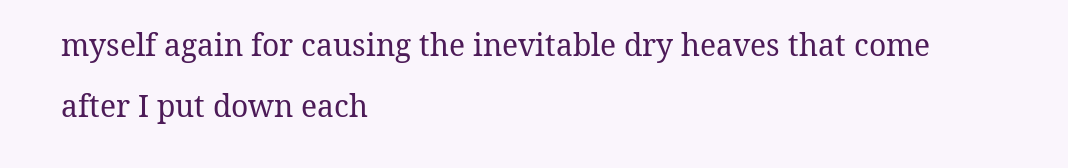myself again for causing the inevitable dry heaves that come after I put down each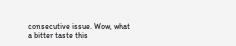consecutive issue. Wow, what a bitter taste this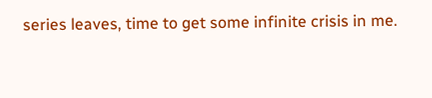series leaves, time to get some infinite crisis in me.